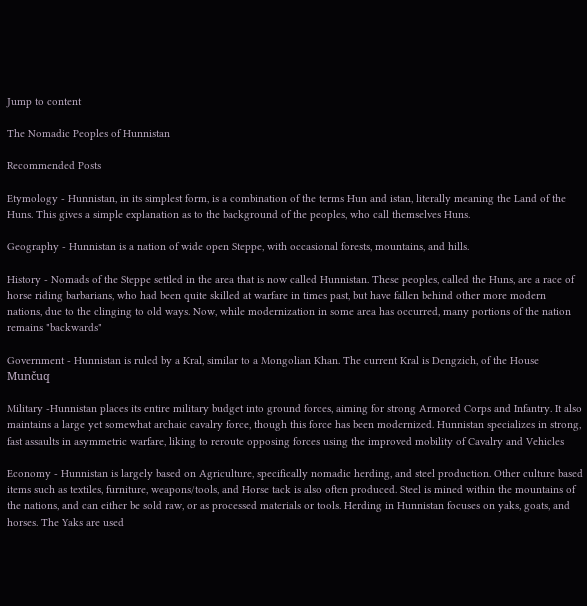Jump to content

The Nomadic Peoples of Hunnistan

Recommended Posts

Etymology - Hunnistan, in its simplest form, is a combination of the terms Hun and istan, literally meaning the Land of the Huns. This gives a simple explanation as to the background of the peoples, who call themselves Huns.

Geography - Hunnistan is a nation of wide open Steppe, with occasional forests, mountains, and hills.

History - Nomads of the Steppe settled in the area that is now called Hunnistan. These peoples, called the Huns, are a race of horse riding barbarians, who had been quite skilled at warfare in times past, but have fallen behind other more modern nations, due to the clinging to old ways. Now, while modernization in some area has occurred, many portions of the nation remains "backwards"

Government - Hunnistan is ruled by a Kral, similar to a Mongolian Khan. The current Kral is Dengzich, of the House Munčuq

Military -Hunnistan places its entire military budget into ground forces, aiming for strong Armored Corps and Infantry. It also maintains a large yet somewhat archaic cavalry force, though this force has been modernized. Hunnistan specializes in strong, fast assaults in asymmetric warfare, liking to reroute opposing forces using the improved mobility of Cavalry and Vehicles

Economy - Hunnistan is largely based on Agriculture, specifically nomadic herding, and steel production. Other culture based items such as textiles, furniture, weapons/tools, and Horse tack is also often produced. Steel is mined within the mountains of the nations, and can either be sold raw, or as processed materials or tools. Herding in Hunnistan focuses on yaks, goats, and horses. The Yaks are used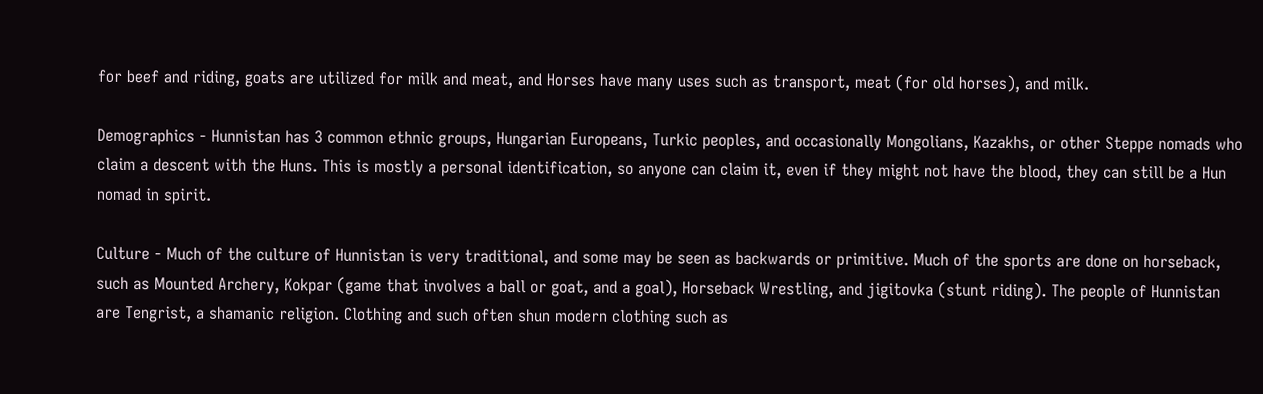for beef and riding, goats are utilized for milk and meat, and Horses have many uses such as transport, meat (for old horses), and milk.

Demographics - Hunnistan has 3 common ethnic groups, Hungarian Europeans, Turkic peoples, and occasionally Mongolians, Kazakhs, or other Steppe nomads who claim a descent with the Huns. This is mostly a personal identification, so anyone can claim it, even if they might not have the blood, they can still be a Hun nomad in spirit.

Culture - Much of the culture of Hunnistan is very traditional, and some may be seen as backwards or primitive. Much of the sports are done on horseback, such as Mounted Archery, Kokpar (game that involves a ball or goat, and a goal), Horseback Wrestling, and jigitovka (stunt riding). The people of Hunnistan are Tengrist, a shamanic religion. Clothing and such often shun modern clothing such as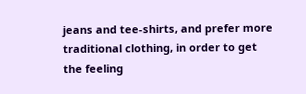jeans and tee-shirts, and prefer more traditional clothing, in order to get the feeling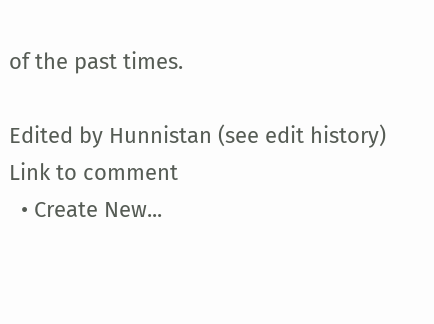of the past times.

Edited by Hunnistan (see edit history)
Link to comment
  • Create New...